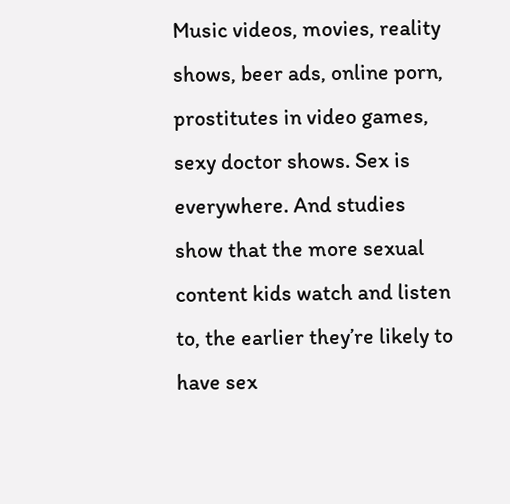Music videos, movies, reality shows, beer ads, online porn, prostitutes in video games, sexy doctor shows. Sex is everywhere. And studies show that the more sexual content kids watch and listen to, the earlier they’re likely to have sex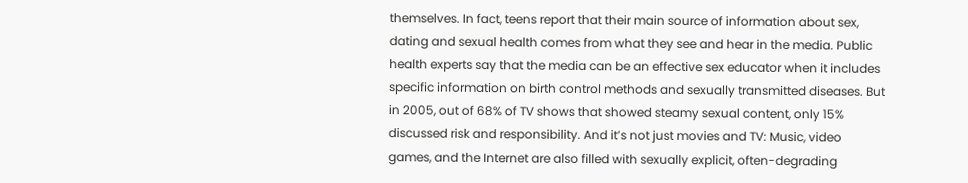themselves. In fact, teens report that their main source of information about sex, dating and sexual health comes from what they see and hear in the media. Public health experts say that the media can be an effective sex educator when it includes specific information on birth control methods and sexually transmitted diseases. But in 2005, out of 68% of TV shows that showed steamy sexual content, only 15% discussed risk and responsibility. And it’s not just movies and TV: Music, video games, and the Internet are also filled with sexually explicit, often-degrading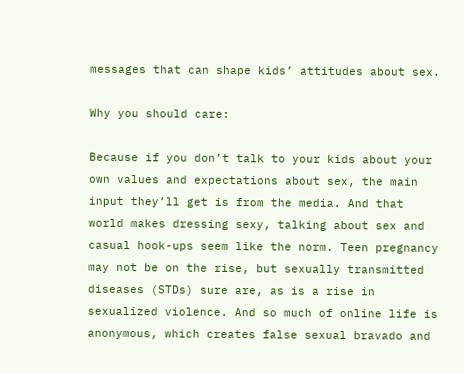messages that can shape kids’ attitudes about sex.

Why you should care:

Because if you don’t talk to your kids about your own values and expectations about sex, the main input they’ll get is from the media. And that world makes dressing sexy, talking about sex and casual hook-ups seem like the norm. Teen pregnancy may not be on the rise, but sexually transmitted diseases (STDs) sure are, as is a rise in sexualized violence. And so much of online life is anonymous, which creates false sexual bravado and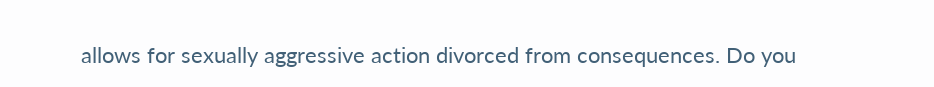allows for sexually aggressive action divorced from consequences. Do you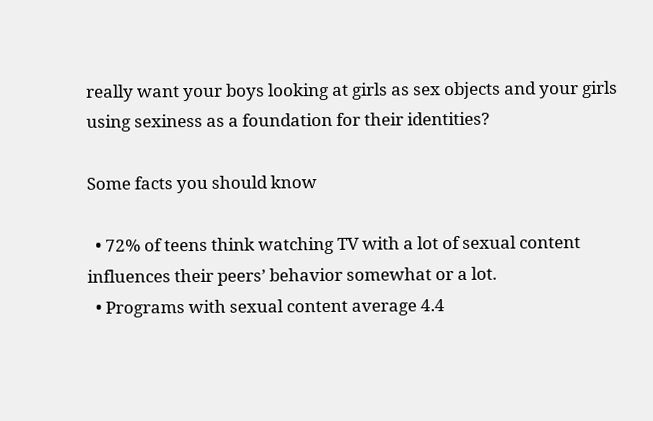really want your boys looking at girls as sex objects and your girls using sexiness as a foundation for their identities?

Some facts you should know

  • 72% of teens think watching TV with a lot of sexual content influences their peers’ behavior somewhat or a lot.
  • Programs with sexual content average 4.4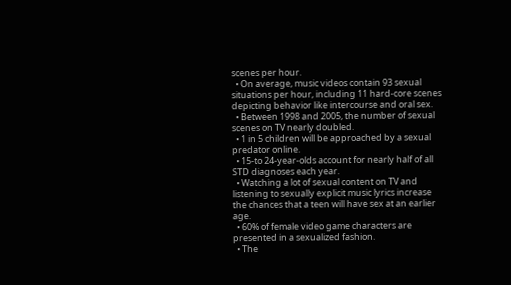scenes per hour.
  • On average, music videos contain 93 sexual situations per hour, including 11 hard-core scenes depicting behavior like intercourse and oral sex.
  • Between 1998 and 2005, the number of sexual scenes on TV nearly doubled.
  • 1 in 5 children will be approached by a sexual predator online.
  • 15-to 24-year-olds account for nearly half of all STD diagnoses each year.
  • Watching a lot of sexual content on TV and listening to sexually explicit music lyrics increase the chances that a teen will have sex at an earlier age.
  • 60% of female video game characters are presented in a sexualized fashion.
  • The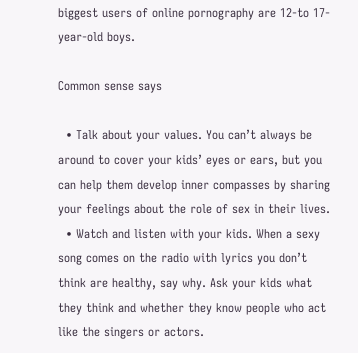biggest users of online pornography are 12-to 17-year-old boys.

Common sense says

  • Talk about your values. You can’t always be around to cover your kids’ eyes or ears, but you can help them develop inner compasses by sharing your feelings about the role of sex in their lives.
  • Watch and listen with your kids. When a sexy song comes on the radio with lyrics you don’t think are healthy, say why. Ask your kids what they think and whether they know people who act like the singers or actors.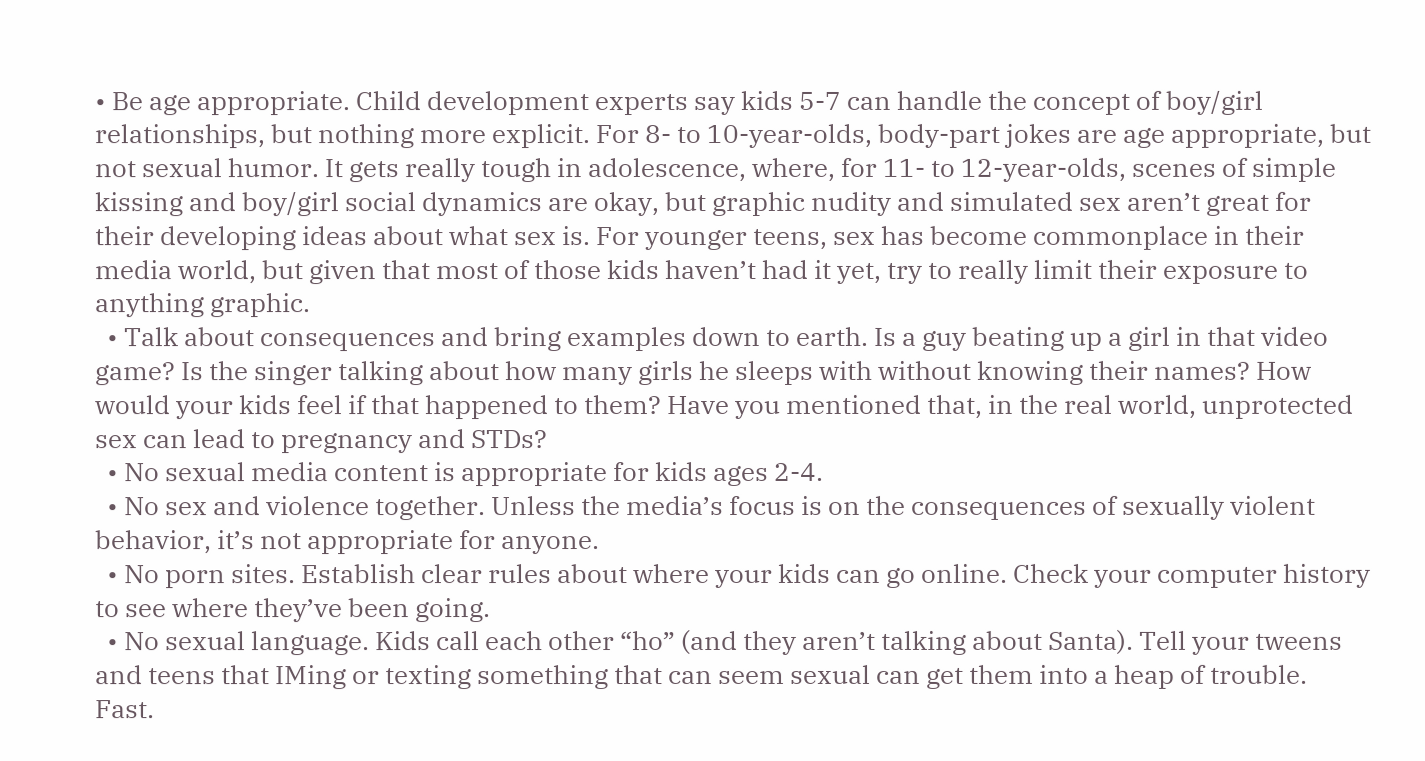• Be age appropriate. Child development experts say kids 5-7 can handle the concept of boy/girl relationships, but nothing more explicit. For 8- to 10-year-olds, body-part jokes are age appropriate, but not sexual humor. It gets really tough in adolescence, where, for 11- to 12-year-olds, scenes of simple kissing and boy/girl social dynamics are okay, but graphic nudity and simulated sex aren’t great for their developing ideas about what sex is. For younger teens, sex has become commonplace in their media world, but given that most of those kids haven’t had it yet, try to really limit their exposure to anything graphic.
  • Talk about consequences and bring examples down to earth. Is a guy beating up a girl in that video game? Is the singer talking about how many girls he sleeps with without knowing their names? How would your kids feel if that happened to them? Have you mentioned that, in the real world, unprotected sex can lead to pregnancy and STDs?
  • No sexual media content is appropriate for kids ages 2-4.
  • No sex and violence together. Unless the media’s focus is on the consequences of sexually violent behavior, it’s not appropriate for anyone.
  • No porn sites. Establish clear rules about where your kids can go online. Check your computer history to see where they’ve been going.
  • No sexual language. Kids call each other “ho” (and they aren’t talking about Santa). Tell your tweens and teens that IMing or texting something that can seem sexual can get them into a heap of trouble. Fast.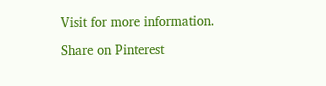Visit for more information.

Share on Pinterest